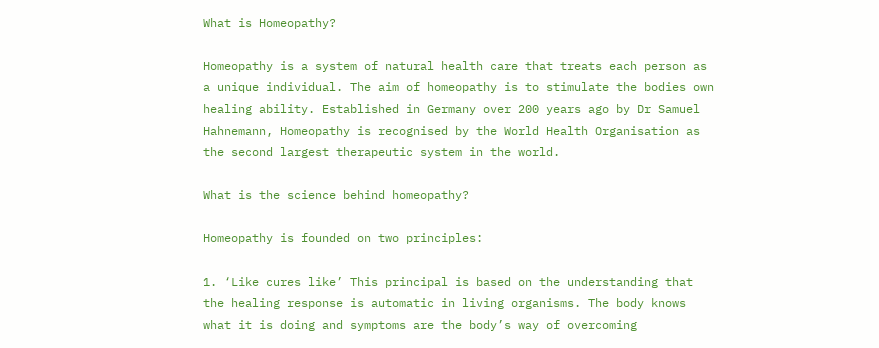What is Homeopathy?

Homeopathy is a system of natural health care that treats each person as a unique individual. The aim of homeopathy is to stimulate the bodies own healing ability. Established in Germany over 200 years ago by Dr Samuel Hahnemann, Homeopathy is recognised by the World Health Organisation as the second largest therapeutic system in the world.

What is the science behind homeopathy?

Homeopathy is founded on two principles:

1. ‘Like cures like’ This principal is based on the understanding that the healing response is automatic in living organisms. The body knows what it is doing and symptoms are the body’s way of overcoming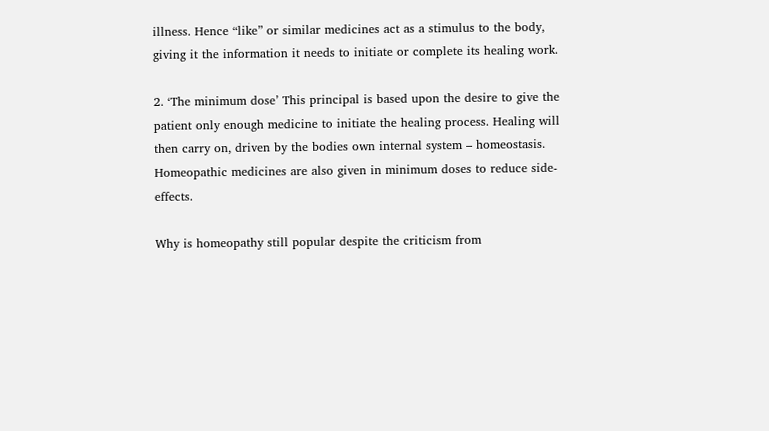illness. Hence “like” or similar medicines act as a stimulus to the body, giving it the information it needs to initiate or complete its healing work.

2. ‘The minimum dose’ This principal is based upon the desire to give the patient only enough medicine to initiate the healing process. Healing will then carry on, driven by the bodies own internal system – homeostasis. Homeopathic medicines are also given in minimum doses to reduce side-effects.

Why is homeopathy still popular despite the criticism from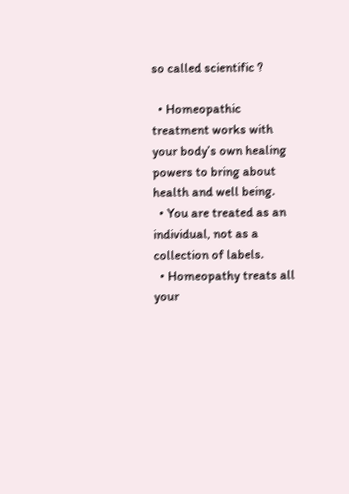so called scientific ?

  • Homeopathic treatment works with your body’s own healing powers to bring about health and well being.
  • You are treated as an individual, not as a collection of labels.
  • Homeopathy treats all your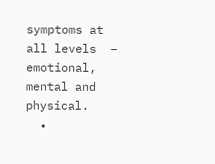symptoms at all levels  – emotional, mental and physical.
  •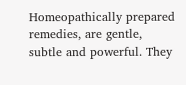Homeopathically prepared remedies, are gentle, subtle and powerful. They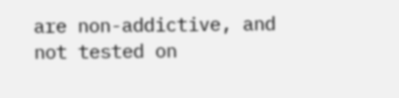are non-addictive, and not tested on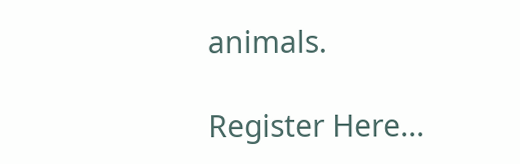animals.

Register Here...